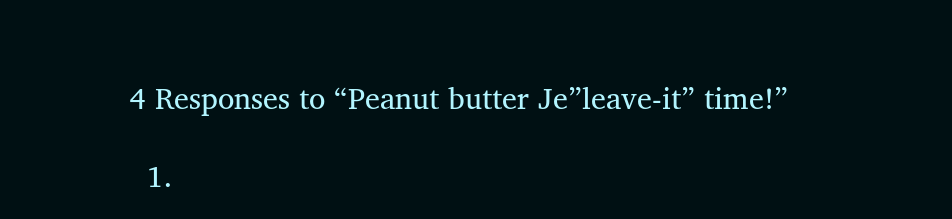4 Responses to “Peanut butter Je”leave-it” time!”

  1.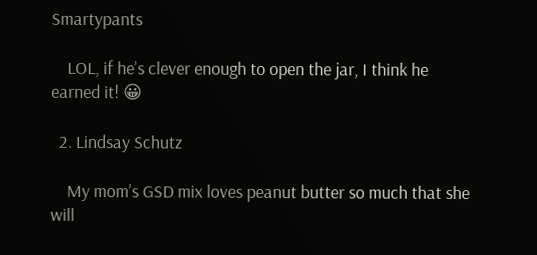Smartypants

    LOL, if he’s clever enough to open the jar, I think he earned it! 😀

  2. Lindsay Schutz

    My mom’s GSD mix loves peanut butter so much that she will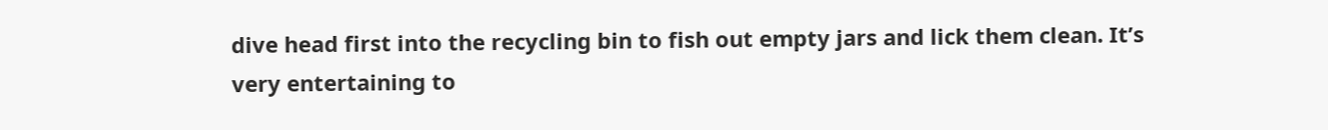dive head first into the recycling bin to fish out empty jars and lick them clean. It’s very entertaining to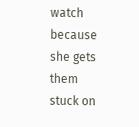watch because she gets them stuck on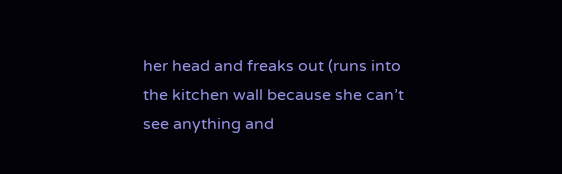her head and freaks out (runs into the kitchen wall because she can’t see anything and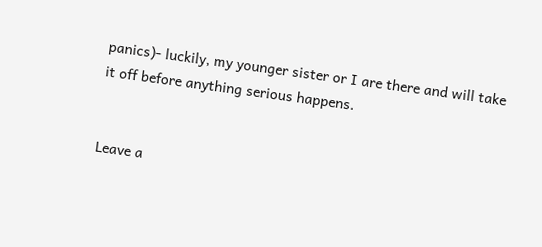panics)- luckily, my younger sister or I are there and will take it off before anything serious happens.


Leave a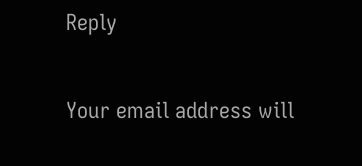Reply

Your email address will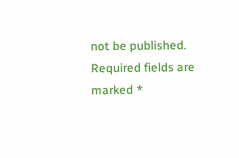not be published. Required fields are marked *